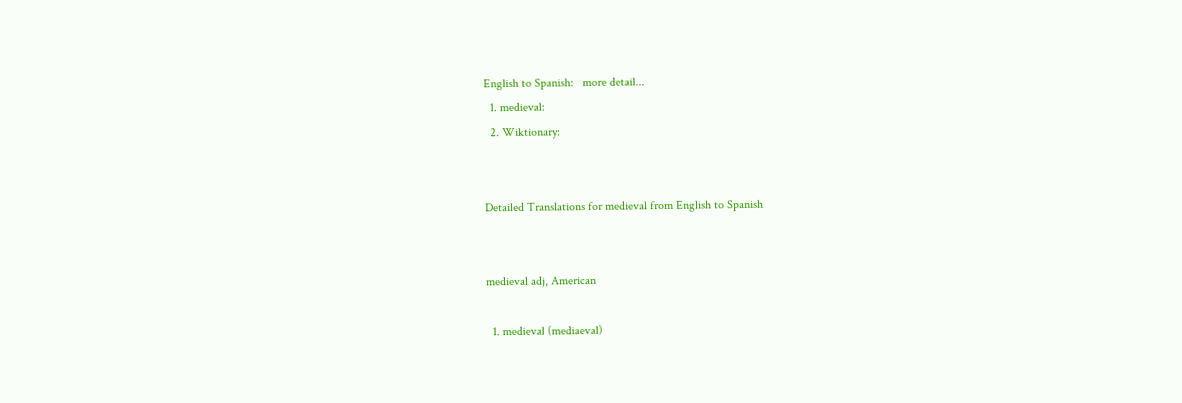English to Spanish:   more detail...
  1. medieval:
  2. Wiktionary:


Detailed Translations for medieval from English to Spanish


medieval adj, American

  1. medieval (mediaeval)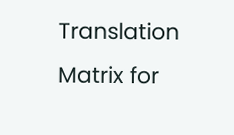Translation Matrix for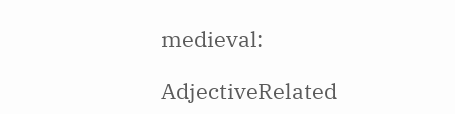medieval:

AdjectiveRelated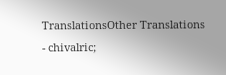TranslationsOther Translations
- chivalric;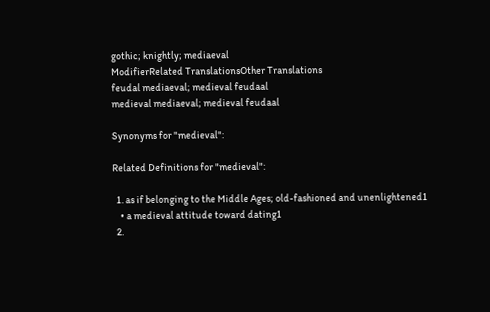gothic; knightly; mediaeval
ModifierRelated TranslationsOther Translations
feudal mediaeval; medieval feudaal
medieval mediaeval; medieval feudaal

Synonyms for "medieval":

Related Definitions for "medieval":

  1. as if belonging to the Middle Ages; old-fashioned and unenlightened1
    • a medieval attitude toward dating1
  2.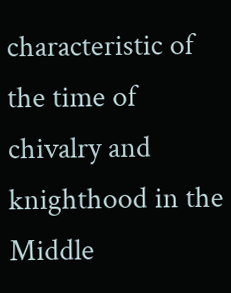characteristic of the time of chivalry and knighthood in the Middle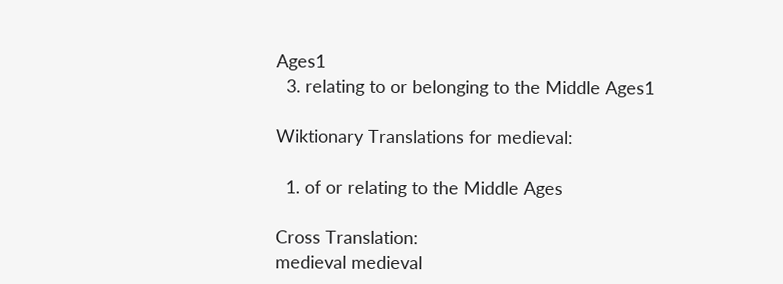Ages1
  3. relating to or belonging to the Middle Ages1

Wiktionary Translations for medieval:

  1. of or relating to the Middle Ages

Cross Translation:
medieval medieval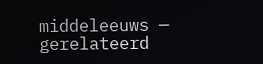middeleeuws — gerelateerd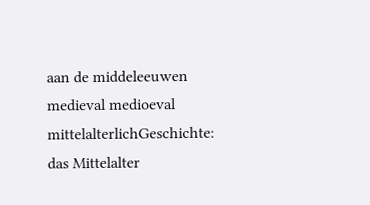aan de middeleeuwen
medieval medioeval mittelalterlichGeschichte: das Mittelalter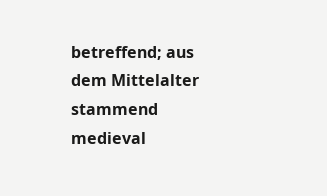betreffend; aus dem Mittelalter stammend
medieval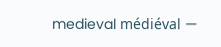medieval médiéval —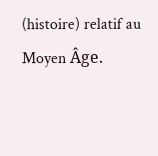(histoire) relatif au Moyen Âge.